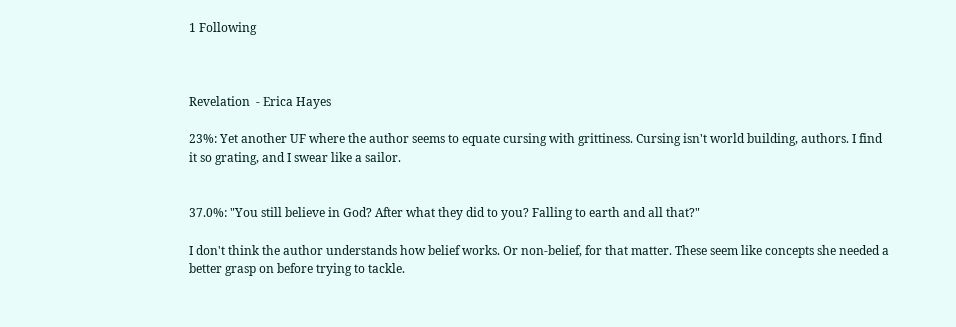1 Following



Revelation  - Erica Hayes

23%: Yet another UF where the author seems to equate cursing with grittiness. Cursing isn't world building, authors. I find it so grating, and I swear like a sailor.


37.0%: "You still believe in God? After what they did to you? Falling to earth and all that?"

I don't think the author understands how belief works. Or non-belief, for that matter. These seem like concepts she needed a better grasp on before trying to tackle.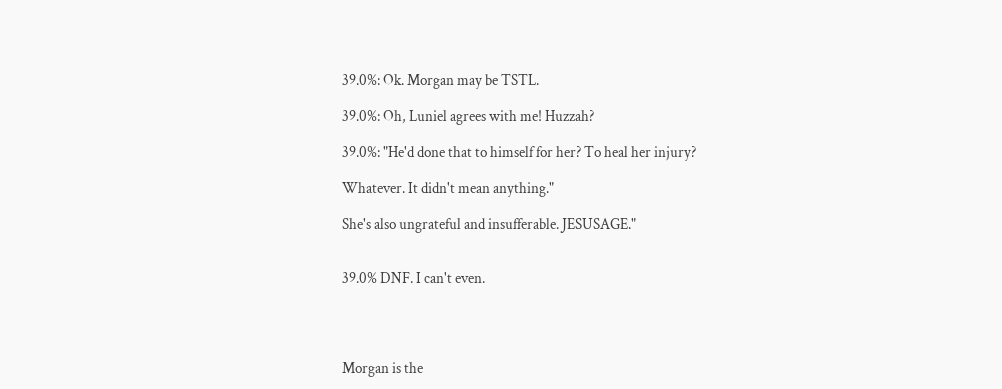39.0%: Ok. Morgan may be TSTL.

39.0%: Oh, Luniel agrees with me! Huzzah?

39.0%: "He'd done that to himself for her? To heal her injury?

Whatever. It didn't mean anything."

She's also ungrateful and insufferable. JESUSAGE."


39.0% DNF. I can't even.




Morgan is the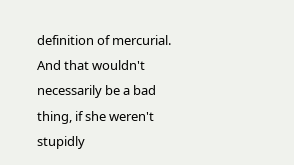definition of mercurial. And that wouldn't necessarily be a bad thing, if she weren't stupidly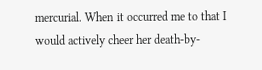mercurial. When it occurred me to that I would actively cheer her death-by-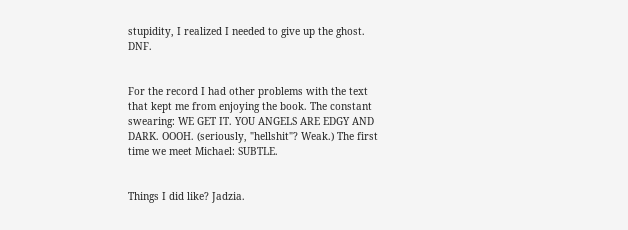stupidity, I realized I needed to give up the ghost. DNF.


For the record I had other problems with the text that kept me from enjoying the book. The constant swearing: WE GET IT. YOU ANGELS ARE EDGY AND DARK. OOOH. (seriously, "hellshit"? Weak.) The first time we meet Michael: SUBTLE.


Things I did like? Jadzia.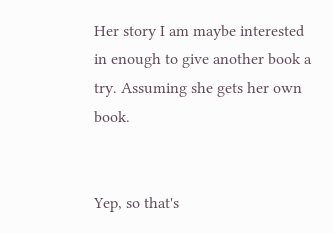Her story I am maybe interested in enough to give another book a try. Assuming she gets her own book.


Yep, so that's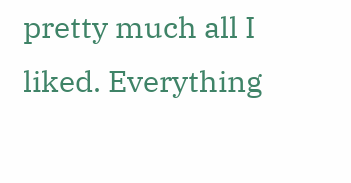pretty much all I liked. Everything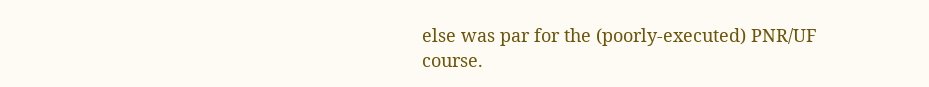else was par for the (poorly-executed) PNR/UF course.